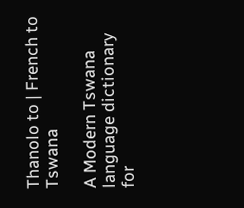Thanolo to | French to Tswana

A Modern Tswana language dictionary for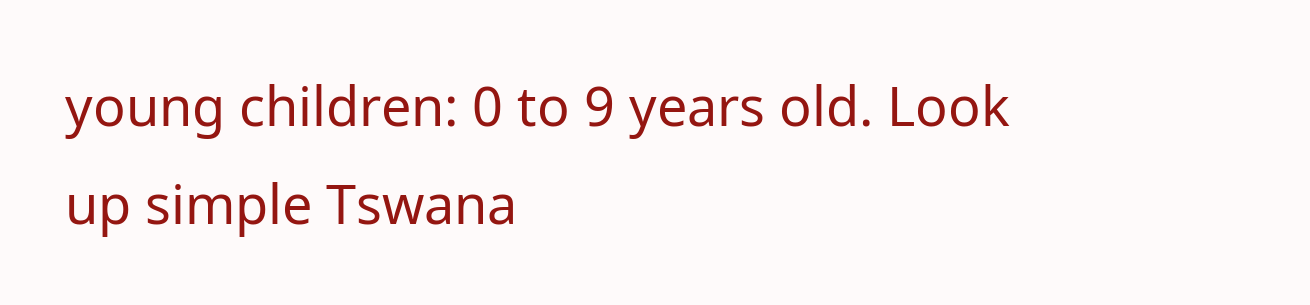young children: 0 to 9 years old. Look up simple Tswana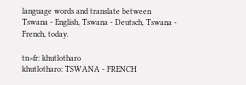language words and translate between Tswana - English, Tswana - Deutsch, Tswana - French, today.

tn>fr: khutlotharo
khutlotharo: TSWANA - FRENCH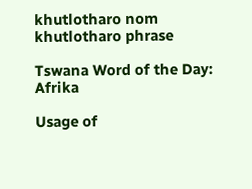khutlotharo nom
khutlotharo phrase

Tswana Word of the Day: Afrika

Usage of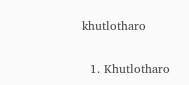khutlotharo

  1. Khutlotharo